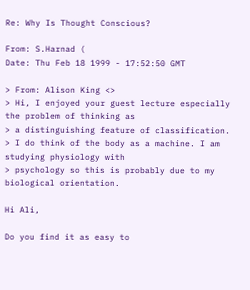Re: Why Is Thought Conscious?

From: S.Harnad (
Date: Thu Feb 18 1999 - 17:52:50 GMT

> From: Alison King <>
> Hi, I enjoyed your guest lecture especially the problem of thinking as
> a distinguishing feature of classification.
> I do think of the body as a machine. I am studying physiology with
> psychology so this is probably due to my biological orientation.

Hi Ali,

Do you find it as easy to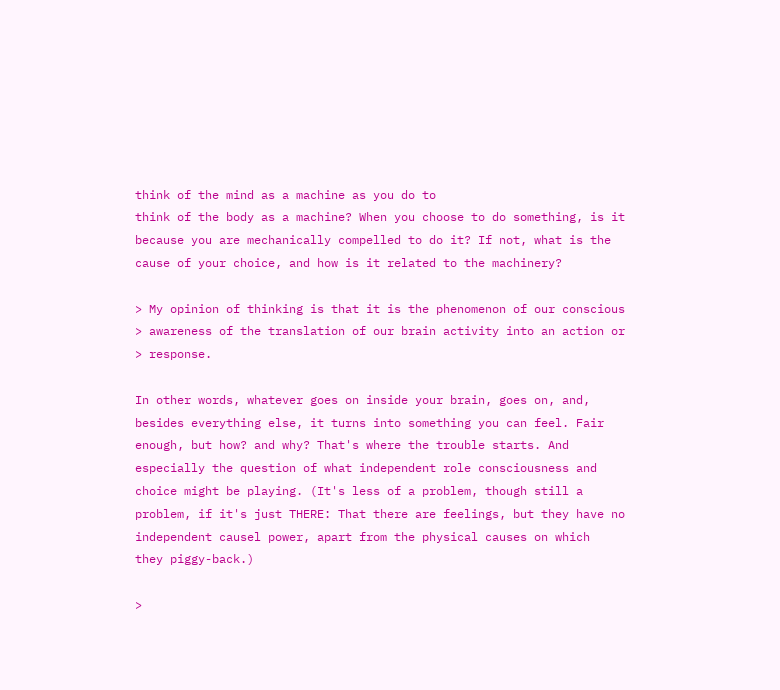think of the mind as a machine as you do to
think of the body as a machine? When you choose to do something, is it
because you are mechanically compelled to do it? If not, what is the
cause of your choice, and how is it related to the machinery?

> My opinion of thinking is that it is the phenomenon of our conscious
> awareness of the translation of our brain activity into an action or
> response.

In other words, whatever goes on inside your brain, goes on, and,
besides everything else, it turns into something you can feel. Fair
enough, but how? and why? That's where the trouble starts. And
especially the question of what independent role consciousness and
choice might be playing. (It's less of a problem, though still a
problem, if it's just THERE: That there are feelings, but they have no
independent causel power, apart from the physical causes on which
they piggy-back.)

>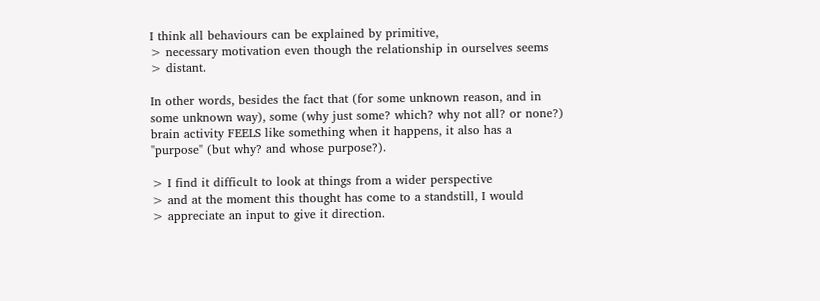I think all behaviours can be explained by primitive,
> necessary motivation even though the relationship in ourselves seems
> distant.

In other words, besides the fact that (for some unknown reason, and in
some unknown way), some (why just some? which? why not all? or none?)
brain activity FEELS like something when it happens, it also has a
"purpose" (but why? and whose purpose?).

> I find it difficult to look at things from a wider perspective
> and at the moment this thought has come to a standstill, I would
> appreciate an input to give it direction.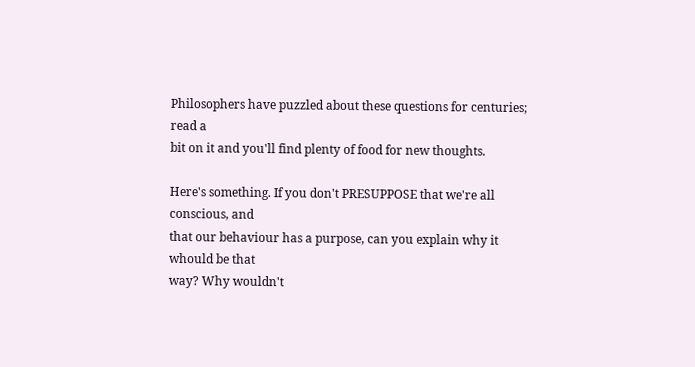Philosophers have puzzled about these questions for centuries; read a
bit on it and you'll find plenty of food for new thoughts.

Here's something. If you don't PRESUPPOSE that we're all conscious, and
that our behaviour has a purpose, can you explain why it whould be that
way? Why wouldn't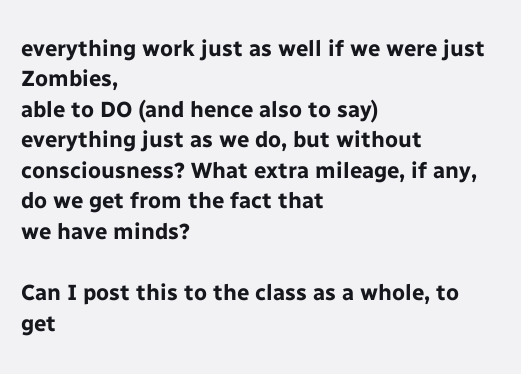everything work just as well if we were just Zombies,
able to DO (and hence also to say) everything just as we do, but without
consciousness? What extra mileage, if any, do we get from the fact that
we have minds?

Can I post this to the class as a whole, to get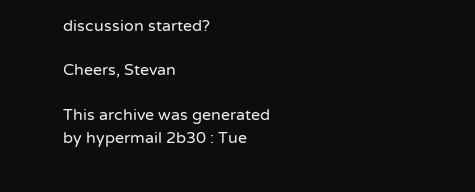discussion started?

Cheers, Stevan

This archive was generated by hypermail 2b30 : Tue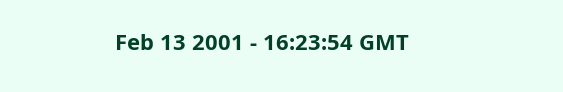Feb 13 2001 - 16:23:54 GMT